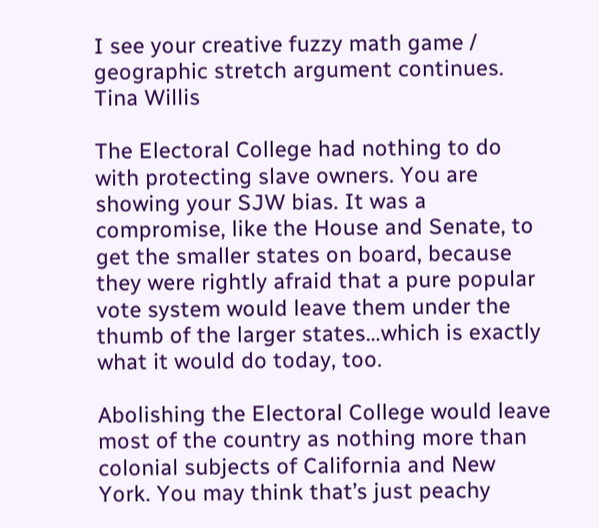I see your creative fuzzy math game / geographic stretch argument continues.
Tina Willis

The Electoral College had nothing to do with protecting slave owners. You are showing your SJW bias. It was a compromise, like the House and Senate, to get the smaller states on board, because they were rightly afraid that a pure popular vote system would leave them under the thumb of the larger states…which is exactly what it would do today, too.

Abolishing the Electoral College would leave most of the country as nothing more than colonial subjects of California and New York. You may think that’s just peachy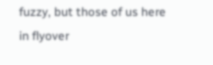fuzzy, but those of us here in flyover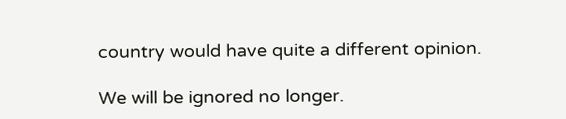country would have quite a different opinion.

We will be ignored no longer.